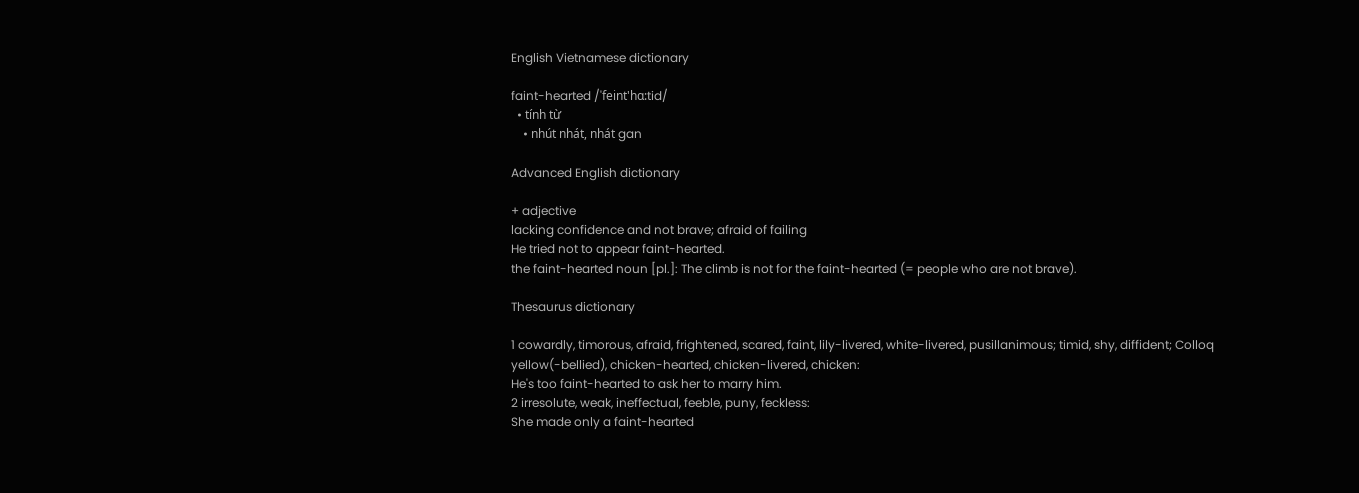English Vietnamese dictionary

faint-hearted /'feint'hɑ:tid/
  • tính từ
    • nhút nhát, nhát gan

Advanced English dictionary

+ adjective
lacking confidence and not brave; afraid of failing
He tried not to appear faint-hearted.
the faint-hearted noun [pl.]: The climb is not for the faint-hearted (= people who are not brave).

Thesaurus dictionary

1 cowardly, timorous, afraid, frightened, scared, faint, lily-livered, white-livered, pusillanimous; timid, shy, diffident; Colloq yellow(-bellied), chicken-hearted, chicken-livered, chicken:
He's too faint-hearted to ask her to marry him.
2 irresolute, weak, ineffectual, feeble, puny, feckless:
She made only a faint-hearted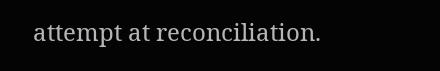attempt at reconciliation.